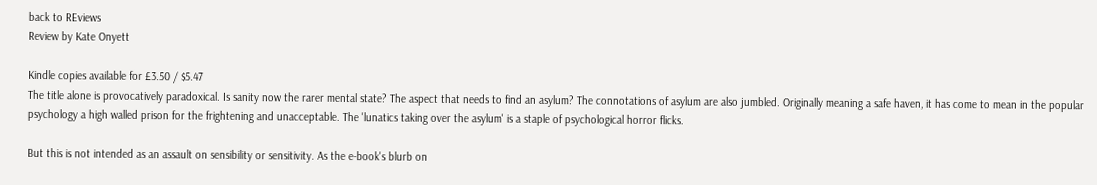back to REviews
Review by Kate Onyett

Kindle copies available for £3.50 / $5.47
The title alone is provocatively paradoxical. Is sanity now the rarer mental state? The aspect that needs to find an asylum? The connotations of asylum are also jumbled. Originally meaning a safe haven, it has come to mean in the popular psychology a high walled prison for the frightening and unacceptable. The 'lunatics taking over the asylum' is a staple of psychological horror flicks.

But this is not intended as an assault on sensibility or sensitivity. As the e-book's blurb on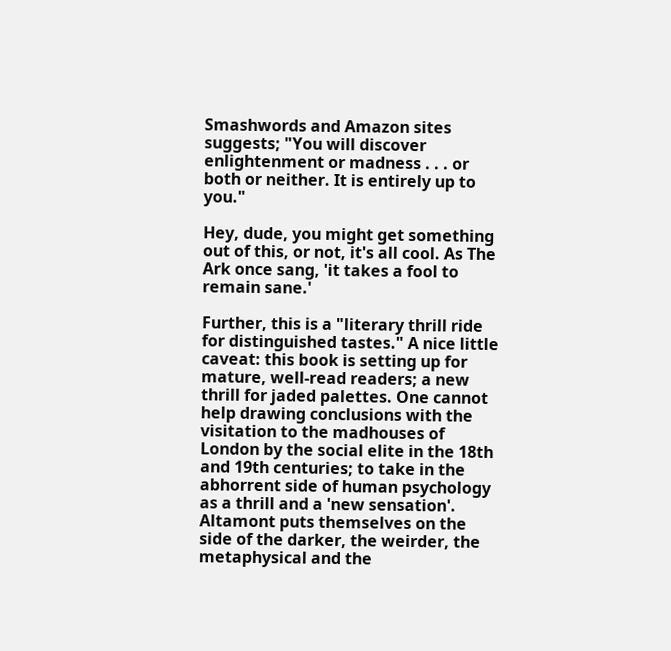Smashwords and Amazon sites suggests; "You will discover enlightenment or madness . . . or both or neither. It is entirely up to you."

Hey, dude, you might get something out of this, or not, it's all cool. As The Ark once sang, 'it takes a fool to remain sane.'

Further, this is a "literary thrill ride for distinguished tastes." A nice little caveat: this book is setting up for mature, well-read readers; a new thrill for jaded palettes. One cannot help drawing conclusions with the visitation to the madhouses of London by the social elite in the 18th and 19th centuries; to take in the abhorrent side of human psychology as a thrill and a 'new sensation'. Altamont puts themselves on the side of the darker, the weirder, the metaphysical and the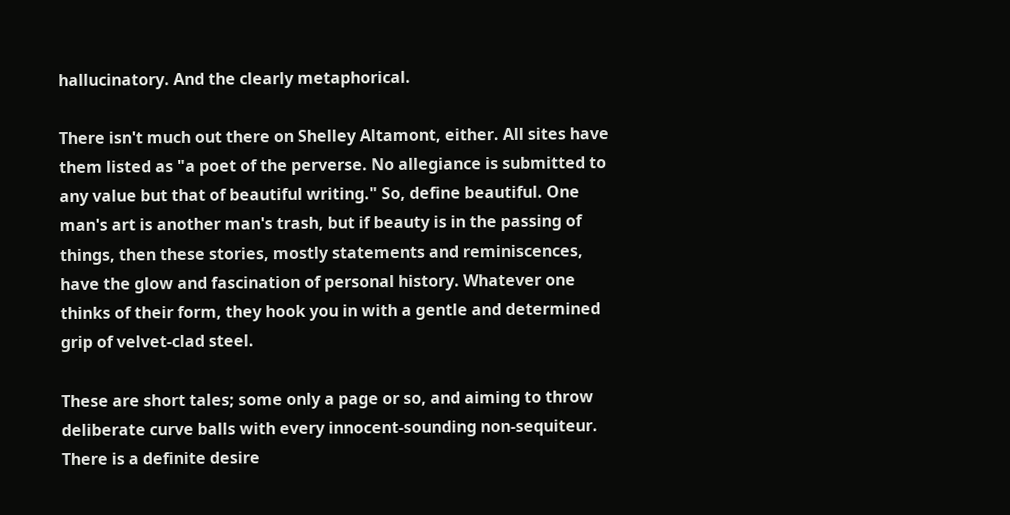hallucinatory. And the clearly metaphorical.

There isn't much out there on Shelley Altamont, either. All sites have them listed as "a poet of the perverse. No allegiance is submitted to any value but that of beautiful writing." So, define beautiful. One man's art is another man's trash, but if beauty is in the passing of things, then these stories, mostly statements and reminiscences, have the glow and fascination of personal history. Whatever one thinks of their form, they hook you in with a gentle and determined grip of velvet-clad steel.

These are short tales; some only a page or so, and aiming to throw deliberate curve balls with every innocent-sounding non-sequiteur. There is a definite desire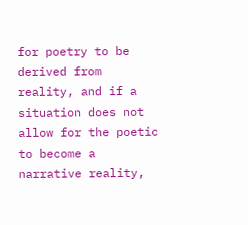for poetry to be derived from reality, and if a situation does not allow for the poetic to become a narrative reality,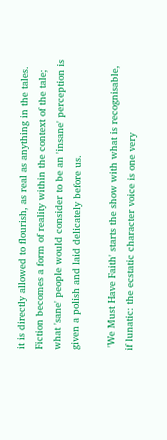it is directly allowed to flourish, as real as anything in the tales.  Fiction becomes a form of reality within the context of the tale; what 'sane' people would consider to be an 'insane' perception is given a polish and laid delicately before us.

 'We Must Have Faith' starts the show with what is recognisable, if lunatic: the ecstatic character voice is one very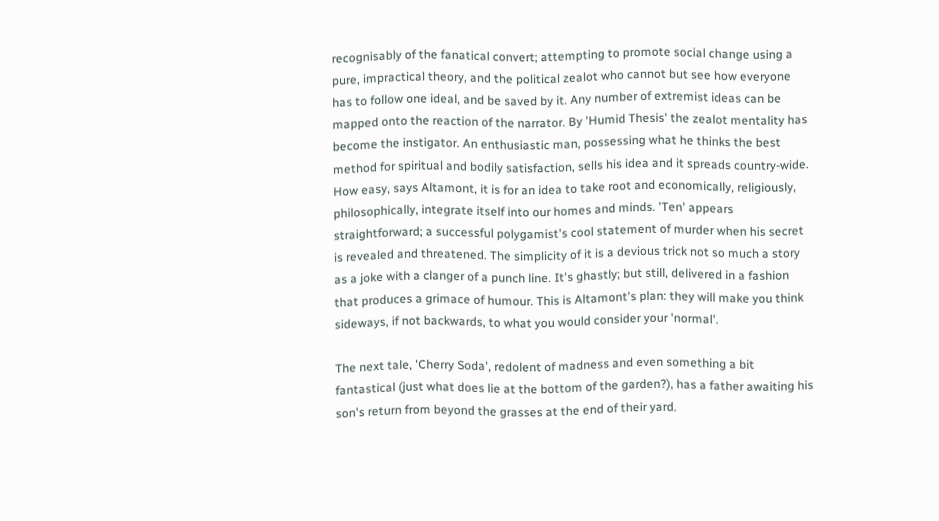recognisably of the fanatical convert; attempting to promote social change using a pure, impractical theory, and the political zealot who cannot but see how everyone has to follow one ideal, and be saved by it. Any number of extremist ideas can be mapped onto the reaction of the narrator. By 'Humid Thesis' the zealot mentality has become the instigator. An enthusiastic man, possessing what he thinks the best method for spiritual and bodily satisfaction, sells his idea and it spreads country-wide. How easy, says Altamont, it is for an idea to take root and economically, religiously, philosophically, integrate itself into our homes and minds. 'Ten' appears straightforward; a successful polygamist's cool statement of murder when his secret is revealed and threatened. The simplicity of it is a devious trick not so much a story as a joke with a clanger of a punch line. It's ghastly; but still, delivered in a fashion that produces a grimace of humour. This is Altamont's plan: they will make you think sideways, if not backwards, to what you would consider your 'normal'.

The next tale, 'Cherry Soda', redolent of madness and even something a bit fantastical (just what does lie at the bottom of the garden?), has a father awaiting his son's return from beyond the grasses at the end of their yard.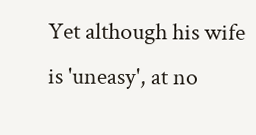Yet although his wife is 'uneasy', at no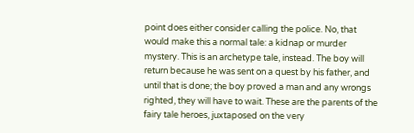point does either consider calling the police. No, that would make this a normal tale: a kidnap or murder mystery. This is an archetype tale, instead. The boy will return because he was sent on a quest by his father, and until that is done; the boy proved a man and any wrongs righted, they will have to wait. These are the parents of the fairy tale heroes, juxtaposed on the very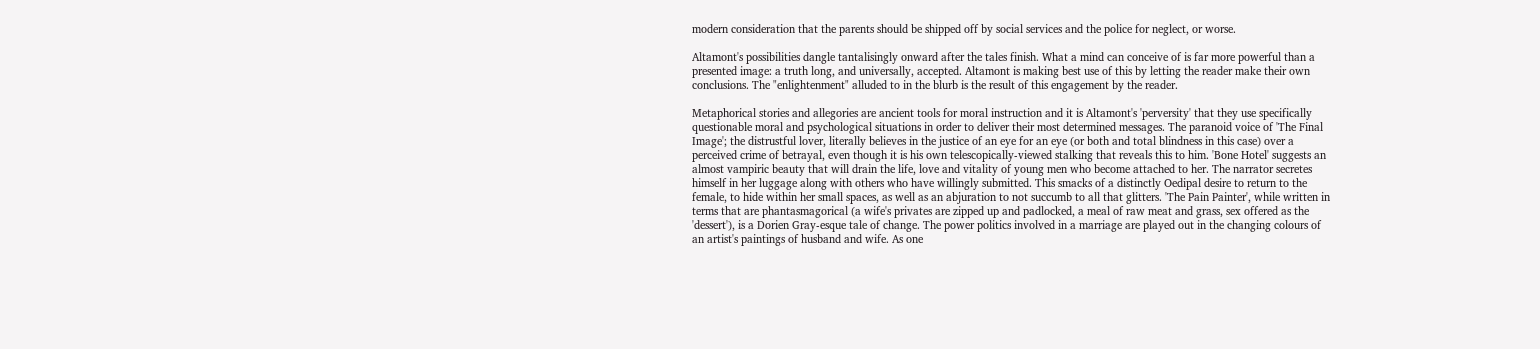modern consideration that the parents should be shipped off by social services and the police for neglect, or worse.

Altamont's possibilities dangle tantalisingly onward after the tales finish. What a mind can conceive of is far more powerful than a presented image: a truth long, and universally, accepted. Altamont is making best use of this by letting the reader make their own conclusions. The "enlightenment" alluded to in the blurb is the result of this engagement by the reader.

Metaphorical stories and allegories are ancient tools for moral instruction and it is Altamont's 'perversity' that they use specifically questionable moral and psychological situations in order to deliver their most determined messages. The paranoid voice of 'The Final Image'; the distrustful lover, literally believes in the justice of an eye for an eye (or both and total blindness in this case) over a perceived crime of betrayal, even though it is his own telescopically-viewed stalking that reveals this to him. 'Bone Hotel' suggests an almost vampiric beauty that will drain the life, love and vitality of young men who become attached to her. The narrator secretes himself in her luggage along with others who have willingly submitted. This smacks of a distinctly Oedipal desire to return to the female, to hide within her small spaces, as well as an abjuration to not succumb to all that glitters. 'The Pain Painter', while written in terms that are phantasmagorical (a wife's privates are zipped up and padlocked, a meal of raw meat and grass, sex offered as the 'dessert'), is a Dorien Gray-esque tale of change. The power politics involved in a marriage are played out in the changing colours of an artist's paintings of husband and wife. As one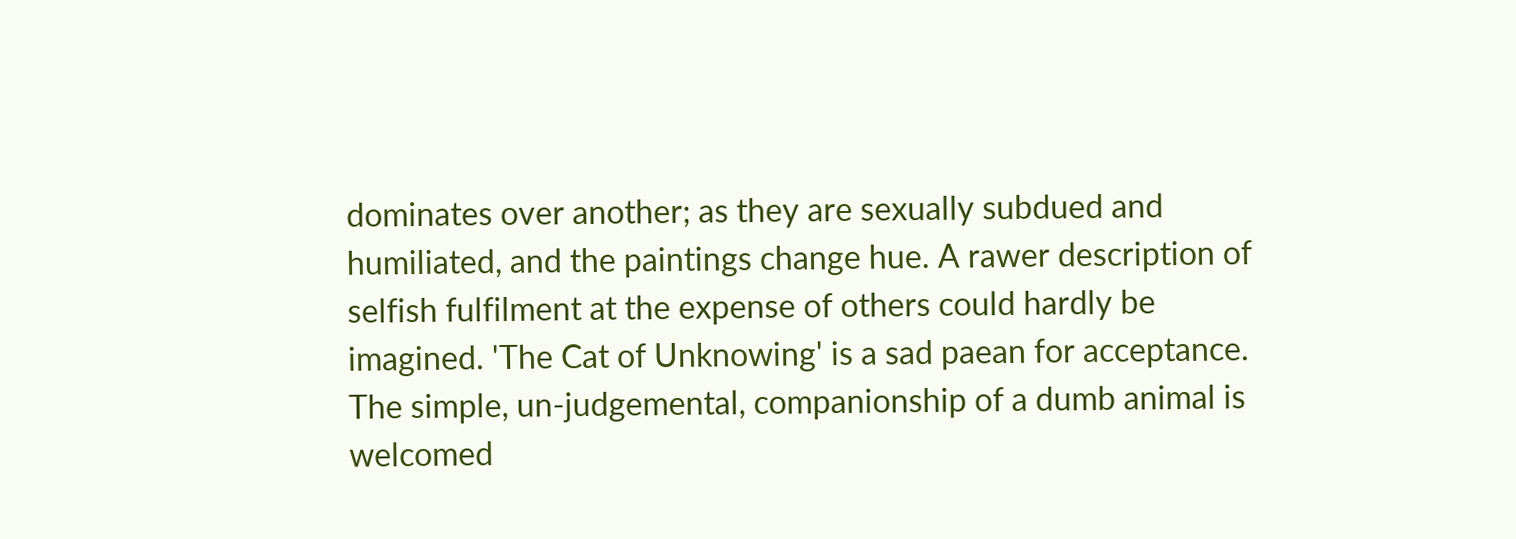dominates over another; as they are sexually subdued and humiliated, and the paintings change hue. A rawer description of selfish fulfilment at the expense of others could hardly be imagined. 'The Cat of Unknowing' is a sad paean for acceptance. The simple, un-judgemental, companionship of a dumb animal is welcomed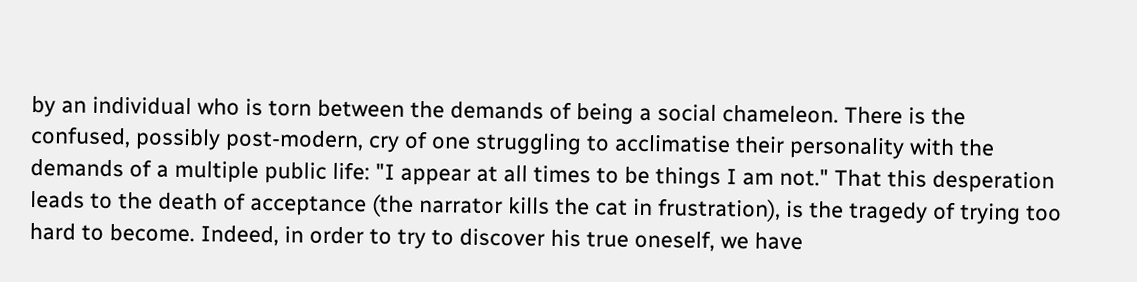by an individual who is torn between the demands of being a social chameleon. There is the confused, possibly post-modern, cry of one struggling to acclimatise their personality with the demands of a multiple public life: "I appear at all times to be things I am not." That this desperation leads to the death of acceptance (the narrator kills the cat in frustration), is the tragedy of trying too hard to become. Indeed, in order to try to discover his true oneself, we have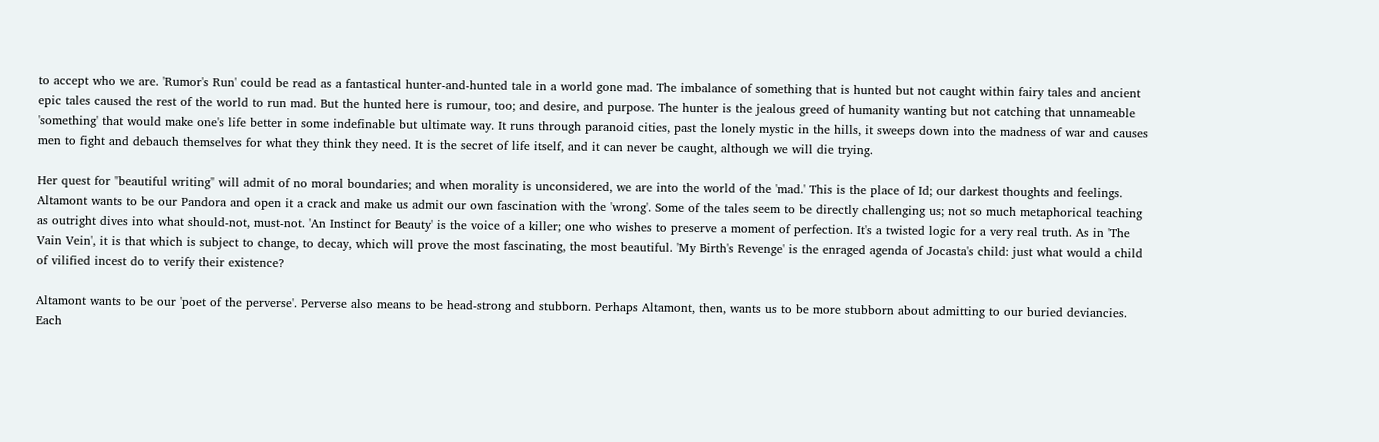to accept who we are. 'Rumor's Run' could be read as a fantastical hunter-and-hunted tale in a world gone mad. The imbalance of something that is hunted but not caught within fairy tales and ancient epic tales caused the rest of the world to run mad. But the hunted here is rumour, too; and desire, and purpose. The hunter is the jealous greed of humanity wanting but not catching that unnameable 'something' that would make one's life better in some indefinable but ultimate way. It runs through paranoid cities, past the lonely mystic in the hills, it sweeps down into the madness of war and causes men to fight and debauch themselves for what they think they need. It is the secret of life itself, and it can never be caught, although we will die trying.

Her quest for "beautiful writing" will admit of no moral boundaries; and when morality is unconsidered, we are into the world of the 'mad.' This is the place of Id; our darkest thoughts and feelings. Altamont wants to be our Pandora and open it a crack and make us admit our own fascination with the 'wrong'. Some of the tales seem to be directly challenging us; not so much metaphorical teaching as outright dives into what should-not, must-not. 'An Instinct for Beauty' is the voice of a killer; one who wishes to preserve a moment of perfection. It's a twisted logic for a very real truth. As in 'The Vain Vein', it is that which is subject to change, to decay, which will prove the most fascinating, the most beautiful. 'My Birth's Revenge' is the enraged agenda of Jocasta's child: just what would a child of vilified incest do to verify their existence?

Altamont wants to be our 'poet of the perverse'. Perverse also means to be head-strong and stubborn. Perhaps Altamont, then, wants us to be more stubborn about admitting to our buried deviancies. Each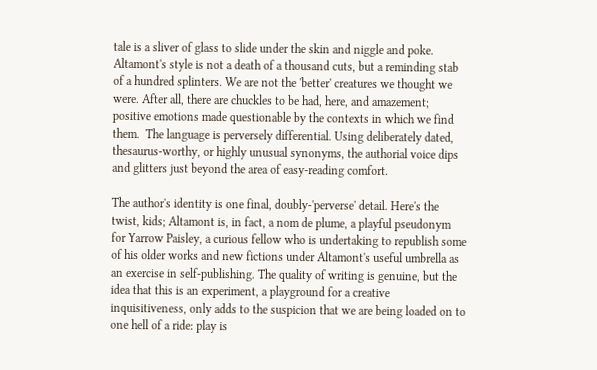tale is a sliver of glass to slide under the skin and niggle and poke. Altamont's style is not a death of a thousand cuts, but a reminding stab of a hundred splinters. We are not the 'better' creatures we thought we were. After all, there are chuckles to be had, here, and amazement; positive emotions made questionable by the contexts in which we find them.  The language is perversely differential. Using deliberately dated, thesaurus-worthy, or highly unusual synonyms, the authorial voice dips and glitters just beyond the area of easy-reading comfort.

The author's identity is one final, doubly-'perverse' detail. Here's the twist, kids; Altamont is, in fact, a nom de plume, a playful pseudonym for Yarrow Paisley, a curious fellow who is undertaking to republish some of his older works and new fictions under Altamont's useful umbrella as an exercise in self-publishing. The quality of writing is genuine, but the idea that this is an experiment, a playground for a creative inquisitiveness, only adds to the suspicion that we are being loaded on to one hell of a ride: play is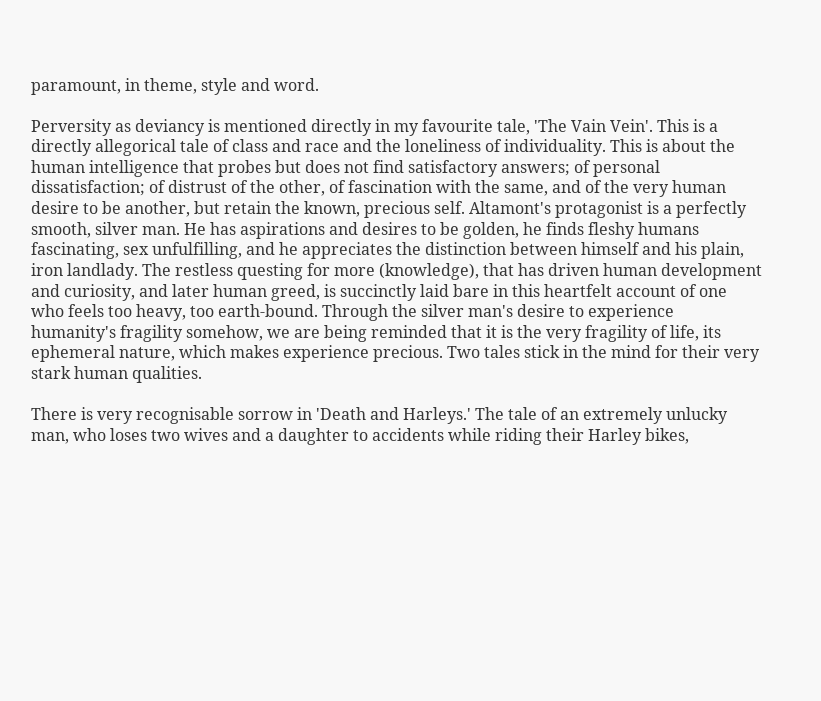paramount, in theme, style and word.

Perversity as deviancy is mentioned directly in my favourite tale, 'The Vain Vein'. This is a directly allegorical tale of class and race and the loneliness of individuality. This is about the human intelligence that probes but does not find satisfactory answers; of personal dissatisfaction; of distrust of the other, of fascination with the same, and of the very human desire to be another, but retain the known, precious self. Altamont's protagonist is a perfectly smooth, silver man. He has aspirations and desires to be golden, he finds fleshy humans fascinating, sex unfulfilling, and he appreciates the distinction between himself and his plain, iron landlady. The restless questing for more (knowledge), that has driven human development and curiosity, and later human greed, is succinctly laid bare in this heartfelt account of one who feels too heavy, too earth-bound. Through the silver man's desire to experience humanity's fragility somehow, we are being reminded that it is the very fragility of life, its ephemeral nature, which makes experience precious. Two tales stick in the mind for their very stark human qualities.

There is very recognisable sorrow in 'Death and Harleys.' The tale of an extremely unlucky man, who loses two wives and a daughter to accidents while riding their Harley bikes,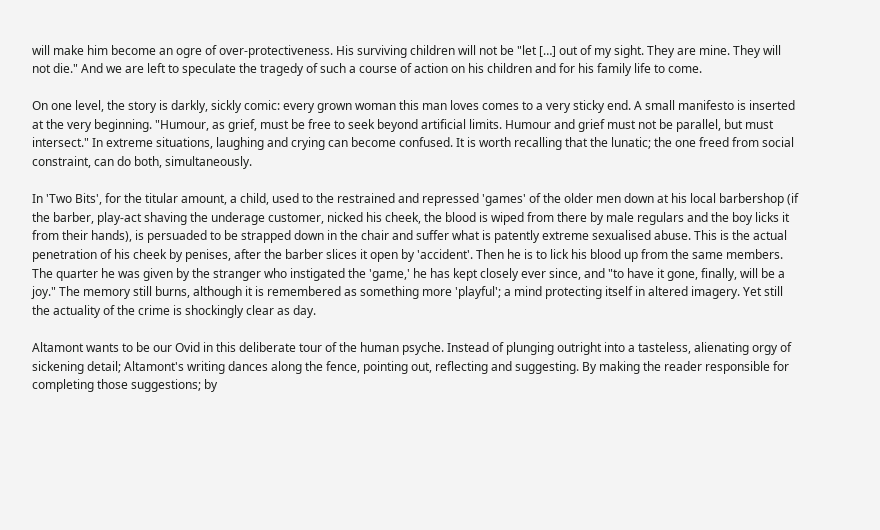will make him become an ogre of over-protectiveness. His surviving children will not be "let […] out of my sight. They are mine. They will not die." And we are left to speculate the tragedy of such a course of action on his children and for his family life to come.

On one level, the story is darkly, sickly comic: every grown woman this man loves comes to a very sticky end. A small manifesto is inserted at the very beginning. "Humour, as grief, must be free to seek beyond artificial limits. Humour and grief must not be parallel, but must intersect." In extreme situations, laughing and crying can become confused. It is worth recalling that the lunatic; the one freed from social constraint, can do both, simultaneously.

In 'Two Bits', for the titular amount, a child, used to the restrained and repressed 'games' of the older men down at his local barbershop (if the barber, play-act shaving the underage customer, nicked his cheek, the blood is wiped from there by male regulars and the boy licks it from their hands), is persuaded to be strapped down in the chair and suffer what is patently extreme sexualised abuse. This is the actual penetration of his cheek by penises, after the barber slices it open by 'accident'. Then he is to lick his blood up from the same members. The quarter he was given by the stranger who instigated the 'game,' he has kept closely ever since, and "to have it gone, finally, will be a joy." The memory still burns, although it is remembered as something more 'playful'; a mind protecting itself in altered imagery. Yet still the actuality of the crime is shockingly clear as day.

Altamont wants to be our Ovid in this deliberate tour of the human psyche. Instead of plunging outright into a tasteless, alienating orgy of sickening detail; Altamont's writing dances along the fence, pointing out, reflecting and suggesting. By making the reader responsible for completing those suggestions; by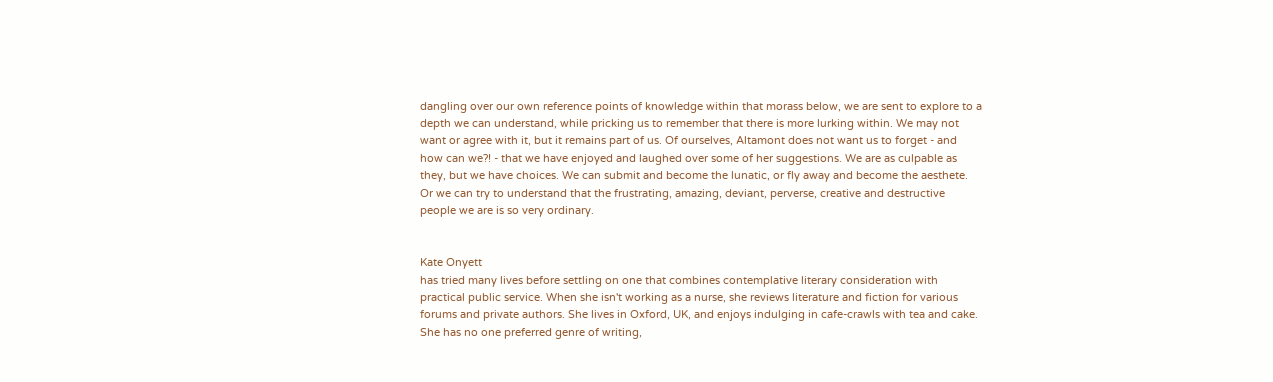dangling over our own reference points of knowledge within that morass below, we are sent to explore to a depth we can understand, while pricking us to remember that there is more lurking within. We may not want or agree with it, but it remains part of us. Of ourselves, Altamont does not want us to forget - and how can we?! - that we have enjoyed and laughed over some of her suggestions. We are as culpable as they, but we have choices. We can submit and become the lunatic, or fly away and become the aesthete. Or we can try to understand that the frustrating, amazing, deviant, perverse, creative and destructive people we are is so very ordinary.


Kate Onyett
has tried many lives before settling on one that combines contemplative literary consideration with practical public service. When she isn't working as a nurse, she reviews literature and fiction for various forums and private authors. She lives in Oxford, UK, and enjoys indulging in cafe-crawls with tea and cake. She has no one preferred genre of writing,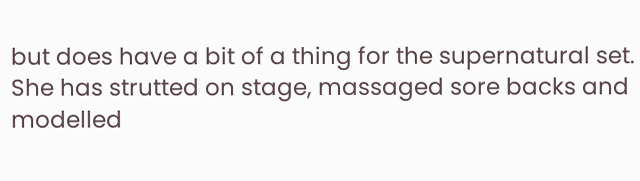but does have a bit of a thing for the supernatural set. She has strutted on stage, massaged sore backs and modelled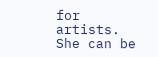for artists. She can be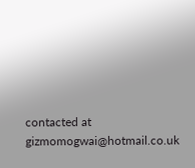contacted at gizmomogwai@hotmail.co.uk